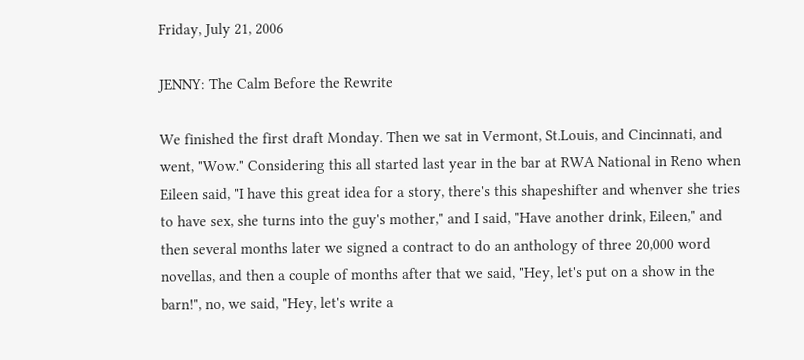Friday, July 21, 2006

JENNY: The Calm Before the Rewrite

We finished the first draft Monday. Then we sat in Vermont, St.Louis, and Cincinnati, and went, "Wow." Considering this all started last year in the bar at RWA National in Reno when Eileen said, "I have this great idea for a story, there's this shapeshifter and whenver she tries to have sex, she turns into the guy's mother," and I said, "Have another drink, Eileen," and then several months later we signed a contract to do an anthology of three 20,000 word novellas, and then a couple of months after that we said, "Hey, let's put on a show in the barn!", no, we said, "Hey, let's write a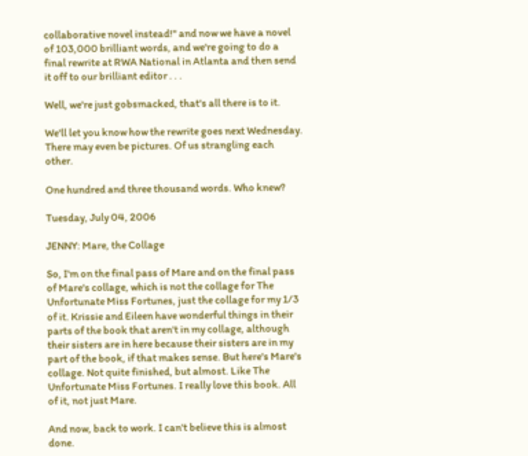collaborative novel instead!" and now we have a novel of 103,000 brilliant words, and we're going to do a final rewrite at RWA National in Atlanta and then send it off to our brilliant editor . . .

Well, we're just gobsmacked, that's all there is to it.

We'll let you know how the rewrite goes next Wednesday. There may even be pictures. Of us strangling each other.

One hundred and three thousand words. Who knew?

Tuesday, July 04, 2006

JENNY: Mare, the Collage

So, I'm on the final pass of Mare and on the final pass of Mare's collage, which is not the collage for The Unfortunate Miss Fortunes, just the collage for my 1/3 of it. Krissie and Eileen have wonderful things in their parts of the book that aren't in my collage, although their sisters are in here because their sisters are in my part of the book, if that makes sense. But here's Mare's collage. Not quite finished, but almost. Like The Unfortunate Miss Fortunes. I really love this book. All of it, not just Mare.

And now, back to work. I can't believe this is almost done.